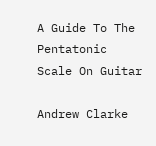A Guide To The Pentatonic Scale On Guitar

Andrew Clarke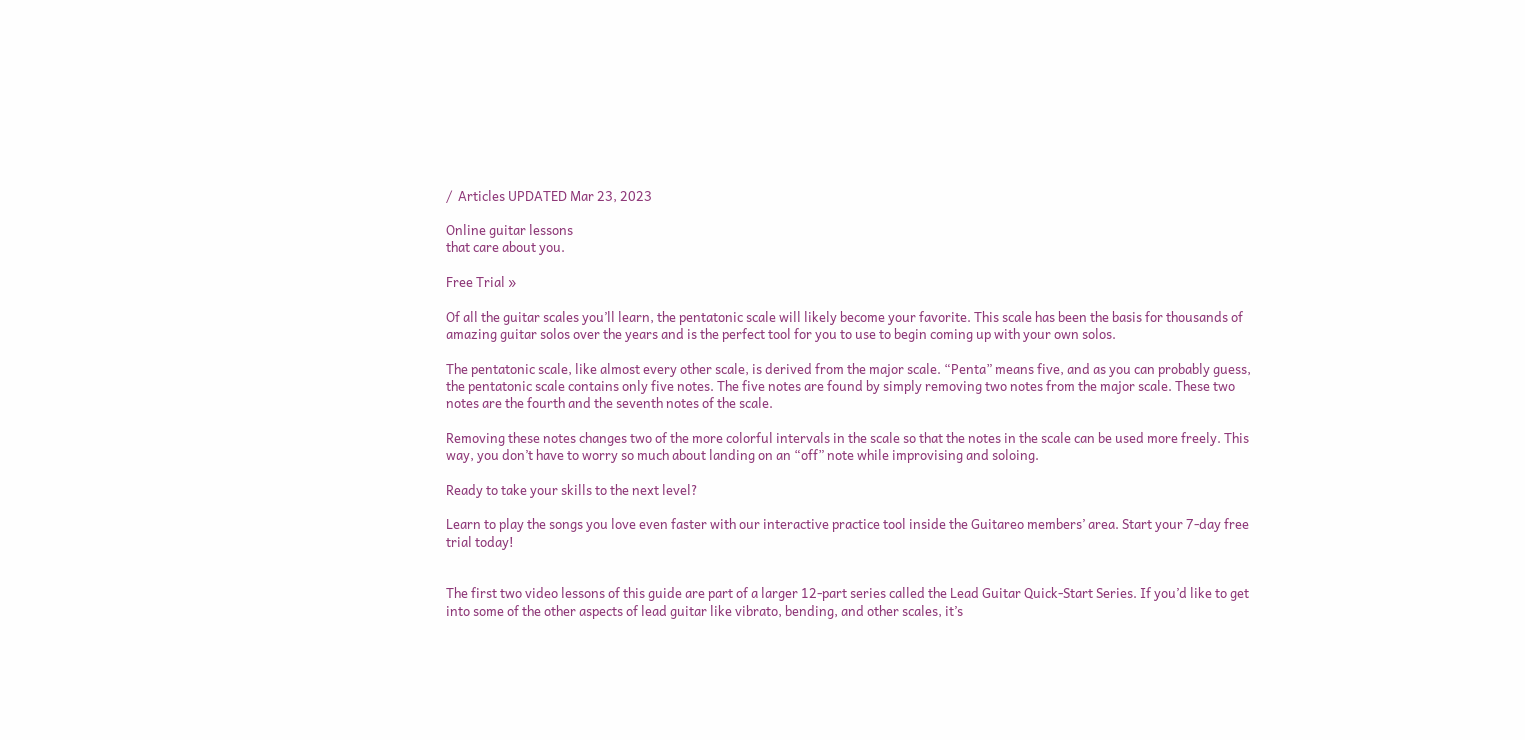/  Articles UPDATED Mar 23, 2023

Online guitar lessons
that care about you.

Free Trial »

Of all the guitar scales you’ll learn, the pentatonic scale will likely become your favorite. This scale has been the basis for thousands of amazing guitar solos over the years and is the perfect tool for you to use to begin coming up with your own solos.

The pentatonic scale, like almost every other scale, is derived from the major scale. “Penta” means five, and as you can probably guess, the pentatonic scale contains only five notes. The five notes are found by simply removing two notes from the major scale. These two notes are the fourth and the seventh notes of the scale.

Removing these notes changes two of the more colorful intervals in the scale so that the notes in the scale can be used more freely. This way, you don’t have to worry so much about landing on an “off” note while improvising and soloing.

Ready to take your skills to the next level?

Learn to play the songs you love even faster with our interactive practice tool inside the Guitareo members’ area. Start your 7-day free trial today!


The first two video lessons of this guide are part of a larger 12-part series called the Lead Guitar Quick-Start Series. If you’d like to get into some of the other aspects of lead guitar like vibrato, bending, and other scales, it’s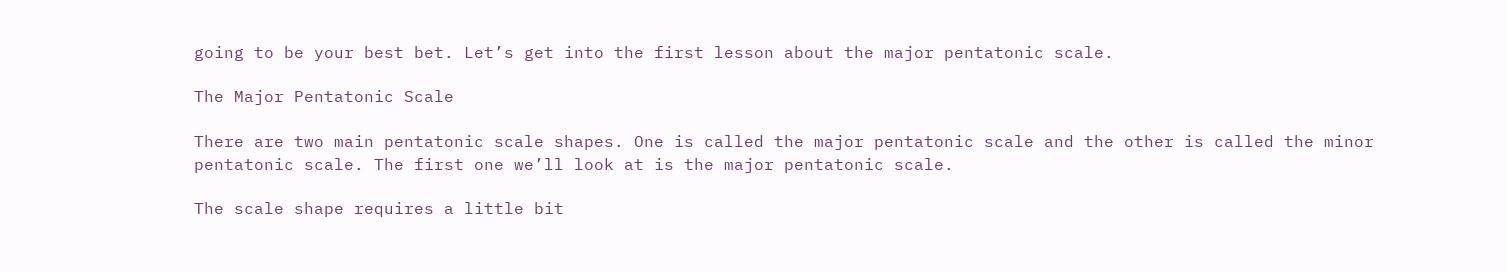going to be your best bet. Let’s get into the first lesson about the major pentatonic scale.

The Major Pentatonic Scale

There are two main pentatonic scale shapes. One is called the major pentatonic scale and the other is called the minor pentatonic scale. The first one we’ll look at is the major pentatonic scale.

The scale shape requires a little bit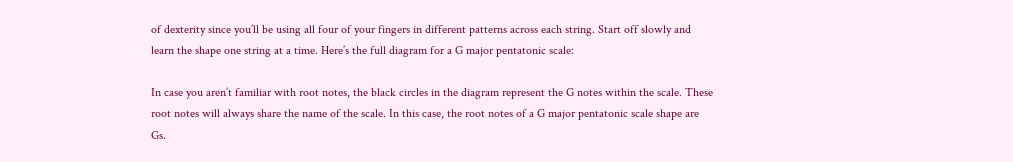of dexterity since you’ll be using all four of your fingers in different patterns across each string. Start off slowly and learn the shape one string at a time. Here’s the full diagram for a G major pentatonic scale:

In case you aren’t familiar with root notes, the black circles in the diagram represent the G notes within the scale. These root notes will always share the name of the scale. In this case, the root notes of a G major pentatonic scale shape are Gs.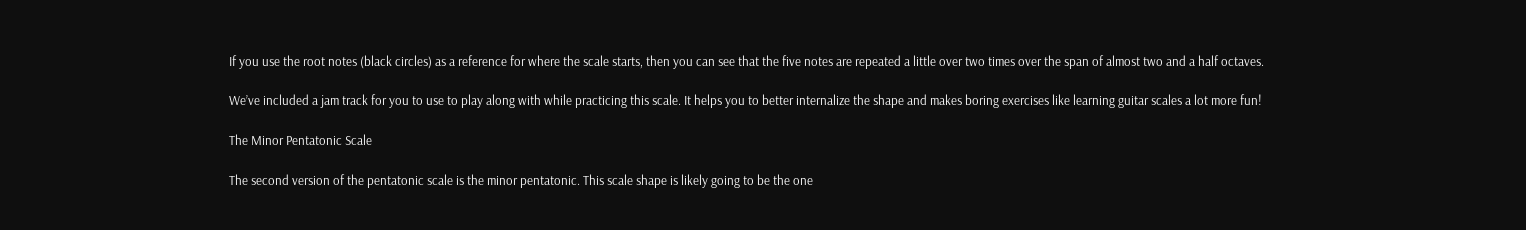If you use the root notes (black circles) as a reference for where the scale starts, then you can see that the five notes are repeated a little over two times over the span of almost two and a half octaves.

We’ve included a jam track for you to use to play along with while practicing this scale. It helps you to better internalize the shape and makes boring exercises like learning guitar scales a lot more fun!

The Minor Pentatonic Scale

The second version of the pentatonic scale is the minor pentatonic. This scale shape is likely going to be the one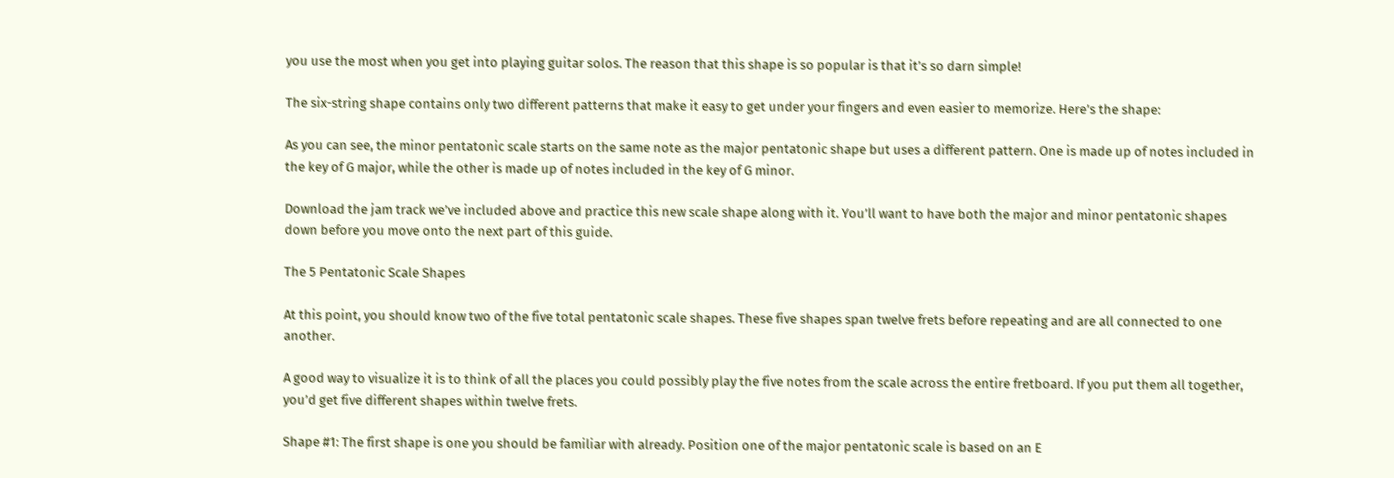you use the most when you get into playing guitar solos. The reason that this shape is so popular is that it’s so darn simple!

The six-string shape contains only two different patterns that make it easy to get under your fingers and even easier to memorize. Here’s the shape:

As you can see, the minor pentatonic scale starts on the same note as the major pentatonic shape but uses a different pattern. One is made up of notes included in the key of G major, while the other is made up of notes included in the key of G minor.

Download the jam track we’ve included above and practice this new scale shape along with it. You’ll want to have both the major and minor pentatonic shapes down before you move onto the next part of this guide.

The 5 Pentatonic Scale Shapes

At this point, you should know two of the five total pentatonic scale shapes. These five shapes span twelve frets before repeating and are all connected to one another.

A good way to visualize it is to think of all the places you could possibly play the five notes from the scale across the entire fretboard. If you put them all together, you’d get five different shapes within twelve frets.

Shape #1: The first shape is one you should be familiar with already. Position one of the major pentatonic scale is based on an E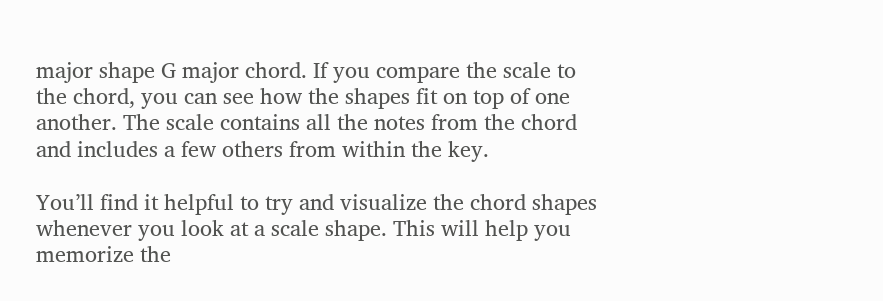major shape G major chord. If you compare the scale to the chord, you can see how the shapes fit on top of one another. The scale contains all the notes from the chord and includes a few others from within the key.

You’ll find it helpful to try and visualize the chord shapes whenever you look at a scale shape. This will help you memorize the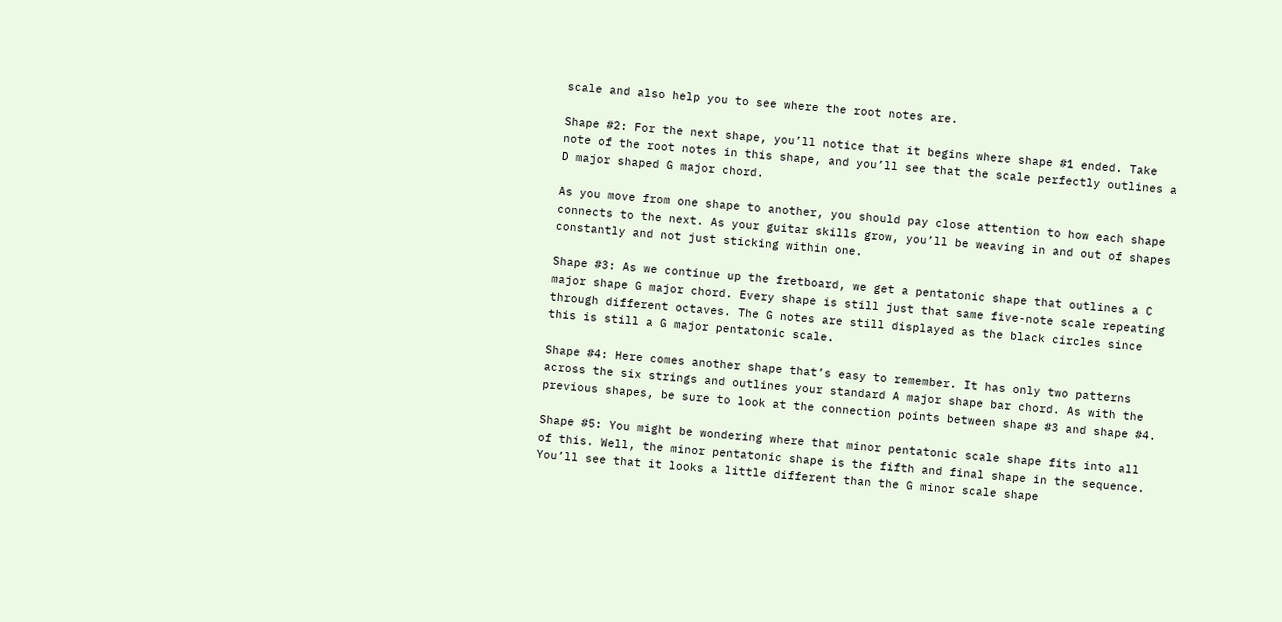scale and also help you to see where the root notes are.

Shape #2: For the next shape, you’ll notice that it begins where shape #1 ended. Take note of the root notes in this shape, and you’ll see that the scale perfectly outlines a D major shaped G major chord.

As you move from one shape to another, you should pay close attention to how each shape connects to the next. As your guitar skills grow, you’ll be weaving in and out of shapes constantly and not just sticking within one.

Shape #3: As we continue up the fretboard, we get a pentatonic shape that outlines a C major shape G major chord. Every shape is still just that same five-note scale repeating through different octaves. The G notes are still displayed as the black circles since this is still a G major pentatonic scale.

Shape #4: Here comes another shape that’s easy to remember. It has only two patterns across the six strings and outlines your standard A major shape bar chord. As with the previous shapes, be sure to look at the connection points between shape #3 and shape #4.

Shape #5: You might be wondering where that minor pentatonic scale shape fits into all of this. Well, the minor pentatonic shape is the fifth and final shape in the sequence. You’ll see that it looks a little different than the G minor scale shape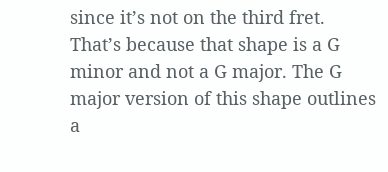since it’s not on the third fret. That’s because that shape is a G minor and not a G major. The G major version of this shape outlines a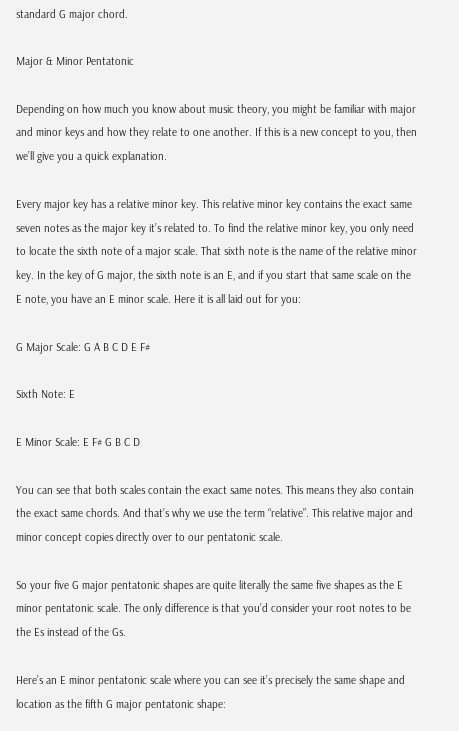standard G major chord.

Major & Minor Pentatonic

Depending on how much you know about music theory, you might be familiar with major and minor keys and how they relate to one another. If this is a new concept to you, then we’ll give you a quick explanation.

Every major key has a relative minor key. This relative minor key contains the exact same seven notes as the major key it’s related to. To find the relative minor key, you only need to locate the sixth note of a major scale. That sixth note is the name of the relative minor key. In the key of G major, the sixth note is an E, and if you start that same scale on the E note, you have an E minor scale. Here it is all laid out for you:

G Major Scale: G A B C D E F#

Sixth Note: E

E Minor Scale: E F# G B C D

You can see that both scales contain the exact same notes. This means they also contain the exact same chords. And that’s why we use the term “relative”. This relative major and minor concept copies directly over to our pentatonic scale.

So your five G major pentatonic shapes are quite literally the same five shapes as the E minor pentatonic scale. The only difference is that you’d consider your root notes to be the Es instead of the Gs.

Here’s an E minor pentatonic scale where you can see it’s precisely the same shape and location as the fifth G major pentatonic shape: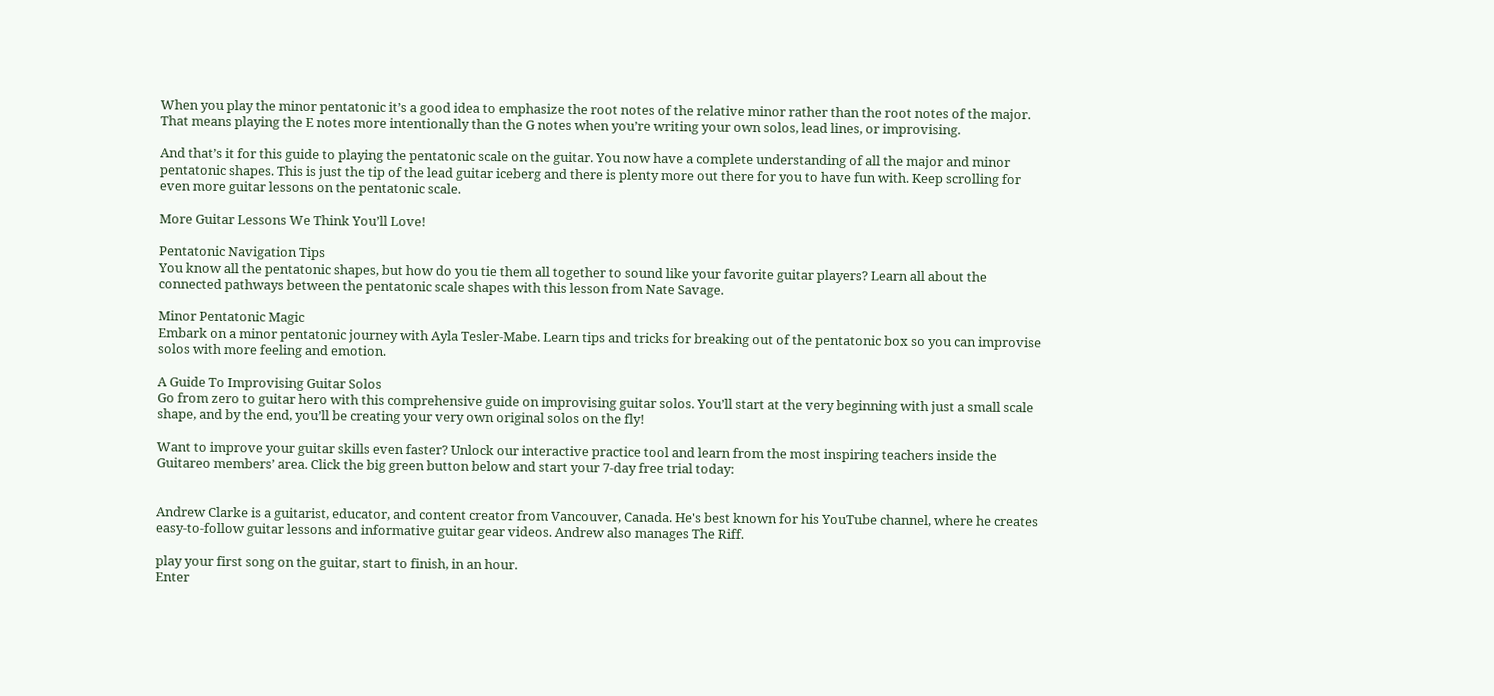When you play the minor pentatonic it’s a good idea to emphasize the root notes of the relative minor rather than the root notes of the major. That means playing the E notes more intentionally than the G notes when you’re writing your own solos, lead lines, or improvising.

And that’s it for this guide to playing the pentatonic scale on the guitar. You now have a complete understanding of all the major and minor pentatonic shapes. This is just the tip of the lead guitar iceberg and there is plenty more out there for you to have fun with. Keep scrolling for even more guitar lessons on the pentatonic scale.

More Guitar Lessons We Think You’ll Love!

Pentatonic Navigation Tips
You know all the pentatonic shapes, but how do you tie them all together to sound like your favorite guitar players? Learn all about the connected pathways between the pentatonic scale shapes with this lesson from Nate Savage.

Minor Pentatonic Magic
Embark on a minor pentatonic journey with Ayla Tesler-Mabe. Learn tips and tricks for breaking out of the pentatonic box so you can improvise solos with more feeling and emotion.

A Guide To Improvising Guitar Solos
Go from zero to guitar hero with this comprehensive guide on improvising guitar solos. You’ll start at the very beginning with just a small scale shape, and by the end, you’ll be creating your very own original solos on the fly!

Want to improve your guitar skills even faster? Unlock our interactive practice tool and learn from the most inspiring teachers inside the Guitareo members’ area. Click the big green button below and start your 7-day free trial today:


Andrew Clarke is a guitarist, educator, and content creator from Vancouver, Canada. He's best known for his YouTube channel, where he creates easy-to-follow guitar lessons and informative guitar gear videos. Andrew also manages The Riff.

play your first song on the guitar, start to finish, in an hour.
Enter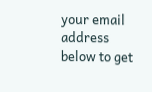your email address below to get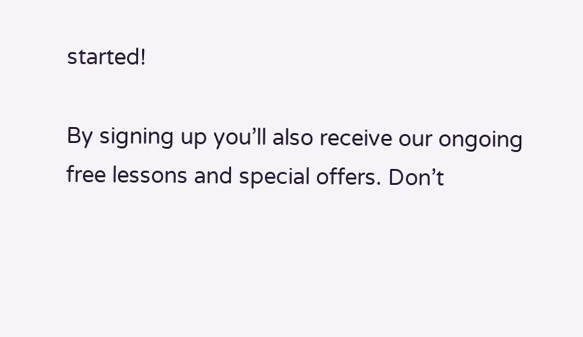started!

By signing up you’ll also receive our ongoing free lessons and special offers. Don’t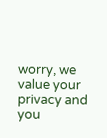worry, we value your privacy and you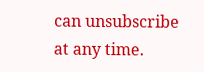can unsubscribe at any time.